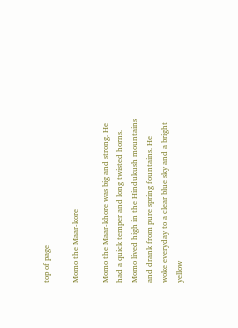top of page

Momo the Maar-kore

Momo the Maar-khore was big and strong. He had a quick temper and long twisted horns.
Momo lived high in the Hindukush mountains and drank from pure spring fountains. He woke everyday to a clear blue sky and a bright yellow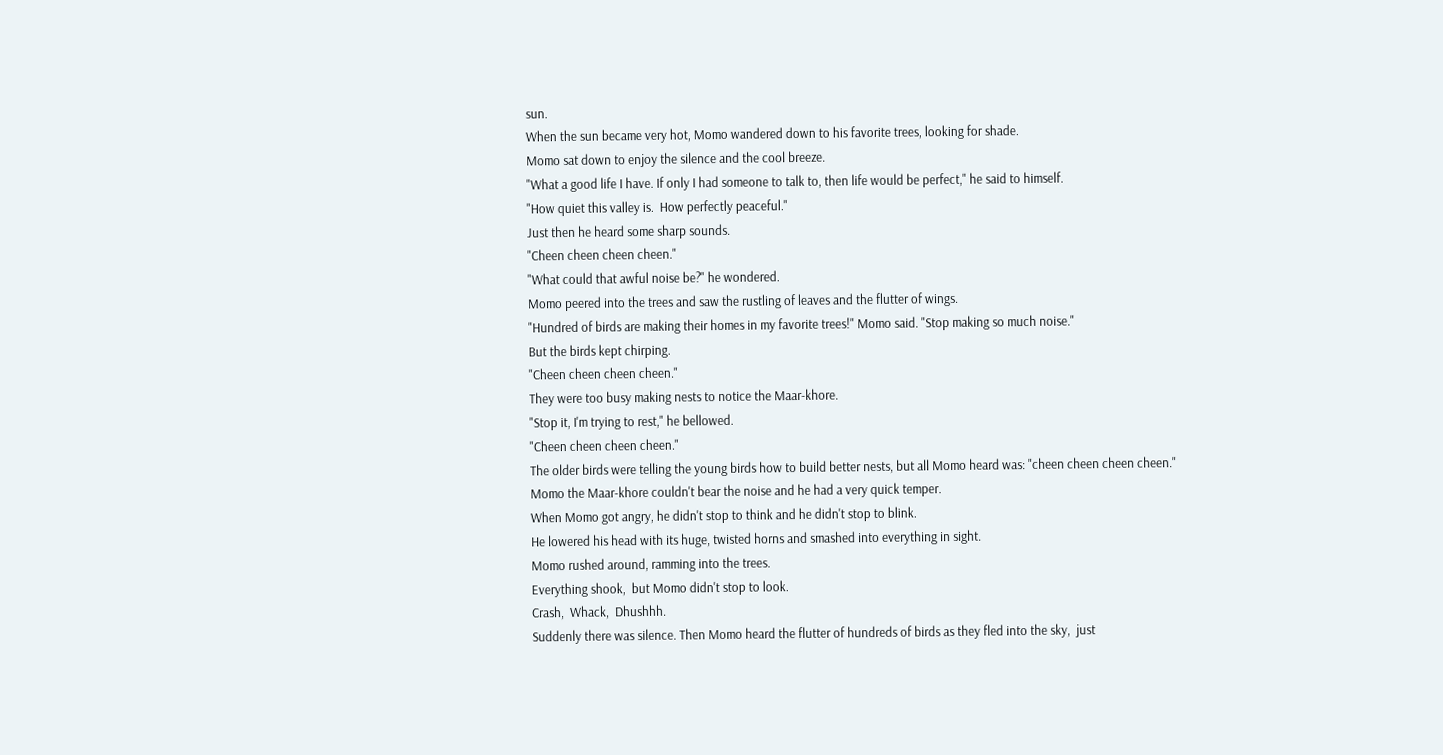sun.
When the sun became very hot, Momo wandered down to his favorite trees, looking for shade.
Momo sat down to enjoy the silence and the cool breeze.
"What a good life I have. If only I had someone to talk to, then life would be perfect," he said to himself.
"How quiet this valley is.  How perfectly peaceful."
Just then he heard some sharp sounds.
"Cheen cheen cheen cheen."
"What could that awful noise be?" he wondered.
Momo peered into the trees and saw the rustling of leaves and the flutter of wings.
"Hundred of birds are making their homes in my favorite trees!" Momo said. "Stop making so much noise."
But the birds kept chirping.
"Cheen cheen cheen cheen."
They were too busy making nests to notice the Maar-khore.
"Stop it, I'm trying to rest," he bellowed.
"Cheen cheen cheen cheen."
The older birds were telling the young birds how to build better nests, but all Momo heard was: "cheen cheen cheen cheen."
Momo the Maar-khore couldn't bear the noise and he had a very quick temper.
When Momo got angry, he didn't stop to think and he didn't stop to blink.
He lowered his head with its huge, twisted horns and smashed into everything in sight.
Momo rushed around, ramming into the trees.
Everything shook,  but Momo didn't stop to look.
Crash,  Whack,  Dhushhh.
Suddenly there was silence. Then Momo heard the flutter of hundreds of birds as they fled into the sky,  just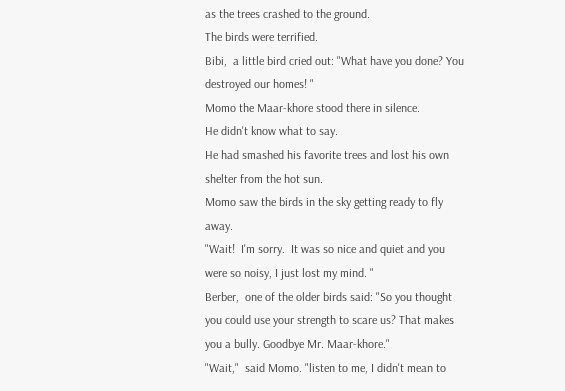as the trees crashed to the ground.
The birds were terrified.
Bibi,  a little bird cried out: "What have you done? You destroyed our homes! "
Momo the Maar-khore stood there in silence.
He didn't know what to say.
He had smashed his favorite trees and lost his own shelter from the hot sun.
Momo saw the birds in the sky getting ready to fly away.
"Wait!  I'm sorry.  It was so nice and quiet and you were so noisy, I just lost my mind. "
Berber,  one of the older birds said: "So you thought you could use your strength to scare us? That makes you a bully. Goodbye Mr. Maar-khore."
"Wait,"  said Momo. "listen to me, I didn't mean to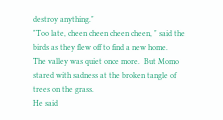destroy anything."
"Too late, cheen cheen cheen cheen, " said the birds as they flew off to find a new home.
The valley was quiet once more.  But Momo stared with sadness at the broken tangle of trees on the grass.
He said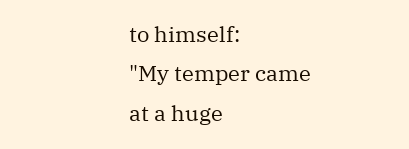to himself:
"My temper came at a huge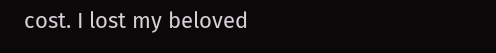cost. I lost my beloved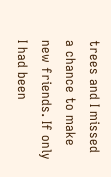trees and I missed a chance to make new friends. If only I had been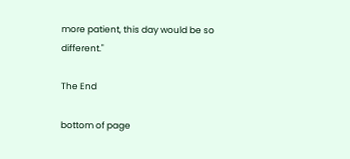more patient, this day would be so different."

The End

bottom of page